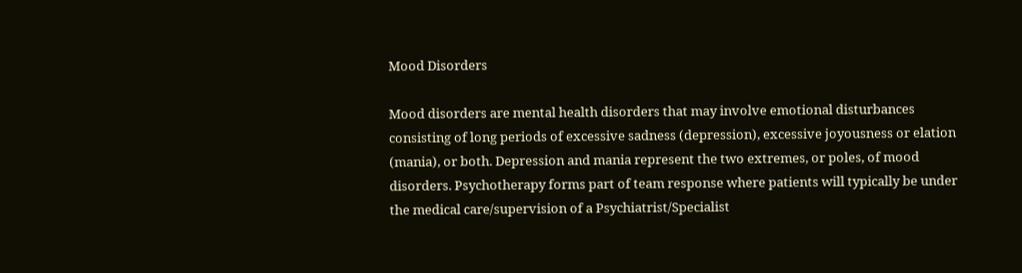Mood Disorders

Mood disorders are mental health disorders that may involve emotional disturbances consisting of long periods of excessive sadness (depression), excessive joyousness or elation (mania), or both. Depression and mania represent the two extremes, or poles, of mood disorders. Psychotherapy forms part of team response where patients will typically be under the medical care/supervision of a Psychiatrist/Specialist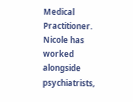Medical Practitioner. Nicole has worked alongside psychiatrists,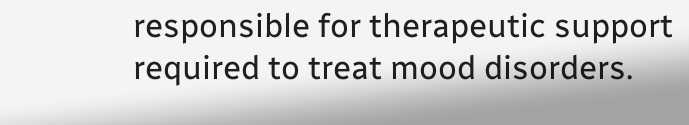responsible for therapeutic support required to treat mood disorders.